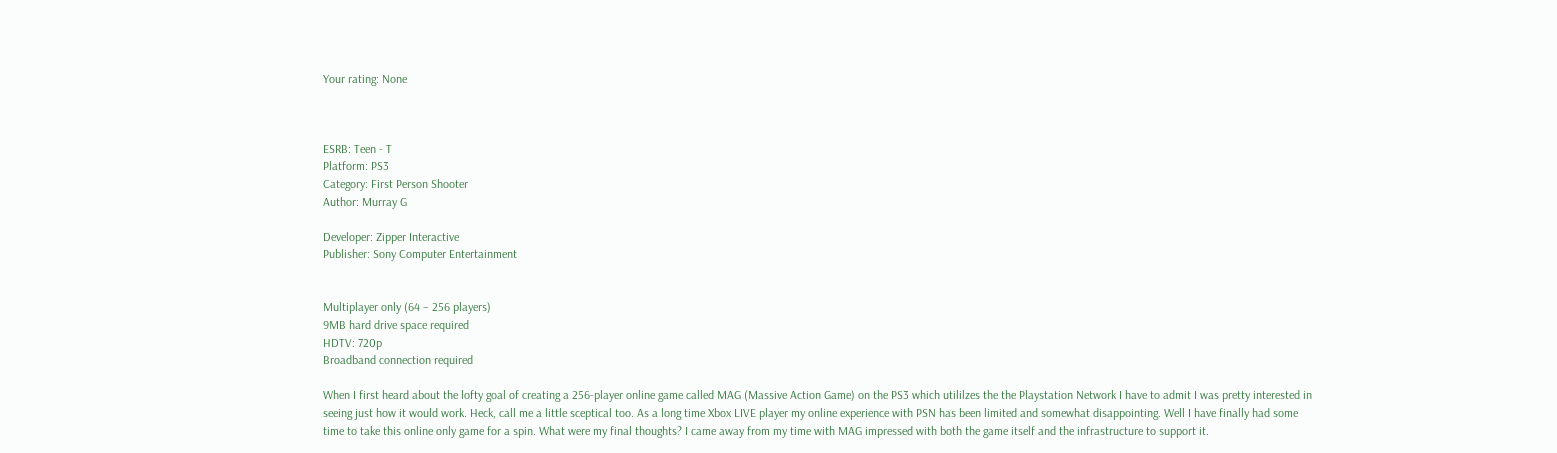Your rating: None



ESRB: Teen - T
Platform: PS3
Category: First Person Shooter
Author: Murray G

Developer: Zipper Interactive
Publisher: Sony Computer Entertainment


Multiplayer only (64 – 256 players)
9MB hard drive space required
HDTV: 720p
Broadband connection required

When I first heard about the lofty goal of creating a 256-player online game called MAG (Massive Action Game) on the PS3 which utililzes the the Playstation Network I have to admit I was pretty interested in seeing just how it would work. Heck, call me a little sceptical too. As a long time Xbox LIVE player my online experience with PSN has been limited and somewhat disappointing. Well I have finally had some time to take this online only game for a spin. What were my final thoughts? I came away from my time with MAG impressed with both the game itself and the infrastructure to support it.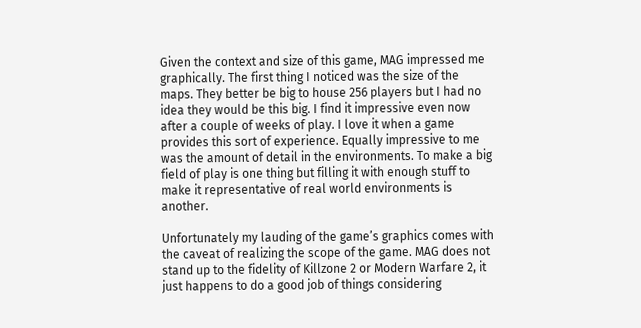Given the context and size of this game, MAG impressed me graphically. The first thing I noticed was the size of the maps. They better be big to house 256 players but I had no idea they would be this big. I find it impressive even now after a couple of weeks of play. I love it when a game provides this sort of experience. Equally impressive to me was the amount of detail in the environments. To make a big field of play is one thing but filling it with enough stuff to make it representative of real world environments is another.

Unfortunately my lauding of the game’s graphics comes with the caveat of realizing the scope of the game. MAG does not stand up to the fidelity of Killzone 2 or Modern Warfare 2, it just happens to do a good job of things considering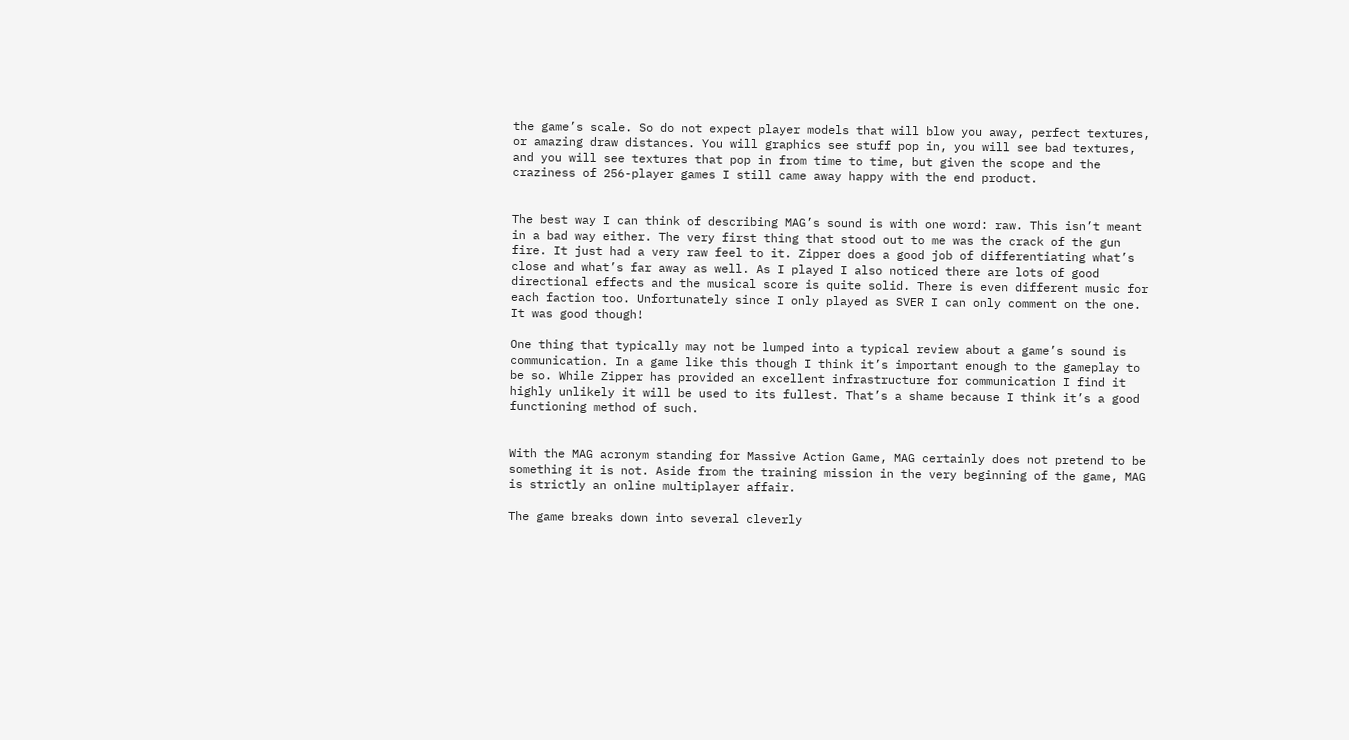the game’s scale. So do not expect player models that will blow you away, perfect textures, or amazing draw distances. You will graphics see stuff pop in, you will see bad textures, and you will see textures that pop in from time to time, but given the scope and the craziness of 256-player games I still came away happy with the end product.


The best way I can think of describing MAG’s sound is with one word: raw. This isn’t meant in a bad way either. The very first thing that stood out to me was the crack of the gun fire. It just had a very raw feel to it. Zipper does a good job of differentiating what’s close and what’s far away as well. As I played I also noticed there are lots of good directional effects and the musical score is quite solid. There is even different music for each faction too. Unfortunately since I only played as SVER I can only comment on the one. It was good though!

One thing that typically may not be lumped into a typical review about a game’s sound is communication. In a game like this though I think it’s important enough to the gameplay to be so. While Zipper has provided an excellent infrastructure for communication I find it highly unlikely it will be used to its fullest. That’s a shame because I think it’s a good functioning method of such.


With the MAG acronym standing for Massive Action Game, MAG certainly does not pretend to be something it is not. Aside from the training mission in the very beginning of the game, MAG is strictly an online multiplayer affair.

The game breaks down into several cleverly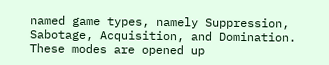named game types, namely Suppression, Sabotage, Acquisition, and Domination. These modes are opened up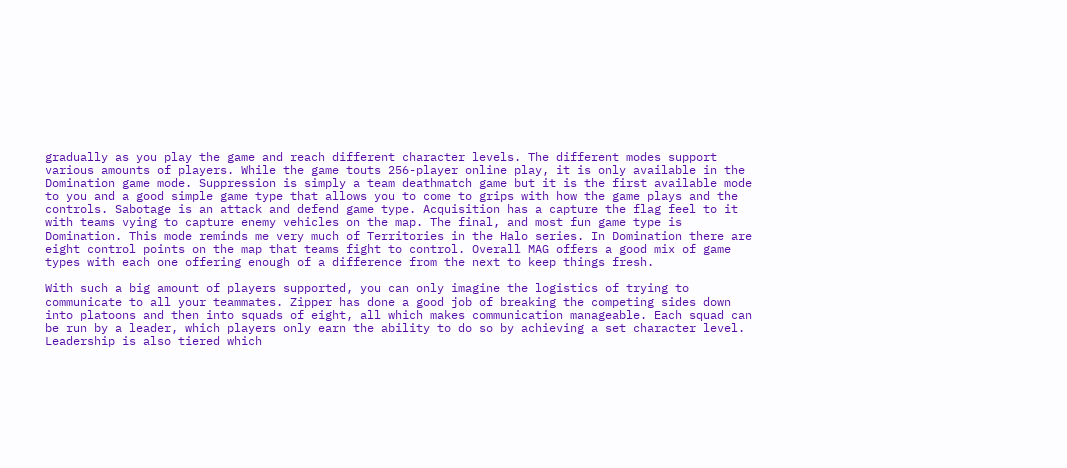gradually as you play the game and reach different character levels. The different modes support various amounts of players. While the game touts 256-player online play, it is only available in the Domination game mode. Suppression is simply a team deathmatch game but it is the first available mode to you and a good simple game type that allows you to come to grips with how the game plays and the controls. Sabotage is an attack and defend game type. Acquisition has a capture the flag feel to it with teams vying to capture enemy vehicles on the map. The final, and most fun game type is Domination. This mode reminds me very much of Territories in the Halo series. In Domination there are eight control points on the map that teams fight to control. Overall MAG offers a good mix of game types with each one offering enough of a difference from the next to keep things fresh.

With such a big amount of players supported, you can only imagine the logistics of trying to communicate to all your teammates. Zipper has done a good job of breaking the competing sides down into platoons and then into squads of eight, all which makes communication manageable. Each squad can be run by a leader, which players only earn the ability to do so by achieving a set character level. Leadership is also tiered which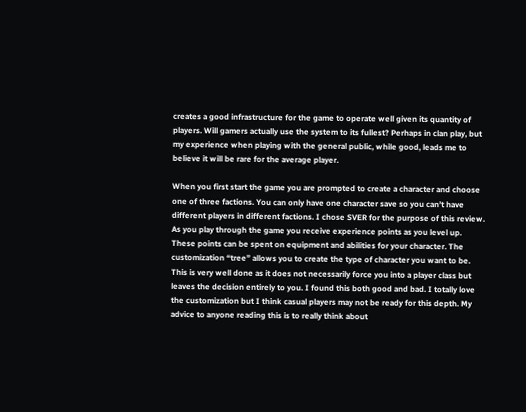creates a good infrastructure for the game to operate well given its quantity of players. Will gamers actually use the system to its fullest? Perhaps in clan play, but my experience when playing with the general public, while good, leads me to believe it will be rare for the average player.

When you first start the game you are prompted to create a character and choose one of three factions. You can only have one character save so you can’t have different players in different factions. I chose SVER for the purpose of this review. As you play through the game you receive experience points as you level up. These points can be spent on equipment and abilities for your character. The customization “tree” allows you to create the type of character you want to be. This is very well done as it does not necessarily force you into a player class but leaves the decision entirely to you. I found this both good and bad. I totally love the customization but I think casual players may not be ready for this depth. My advice to anyone reading this is to really think about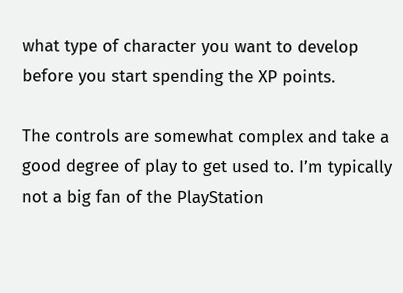what type of character you want to develop before you start spending the XP points.

The controls are somewhat complex and take a good degree of play to get used to. I’m typically not a big fan of the PlayStation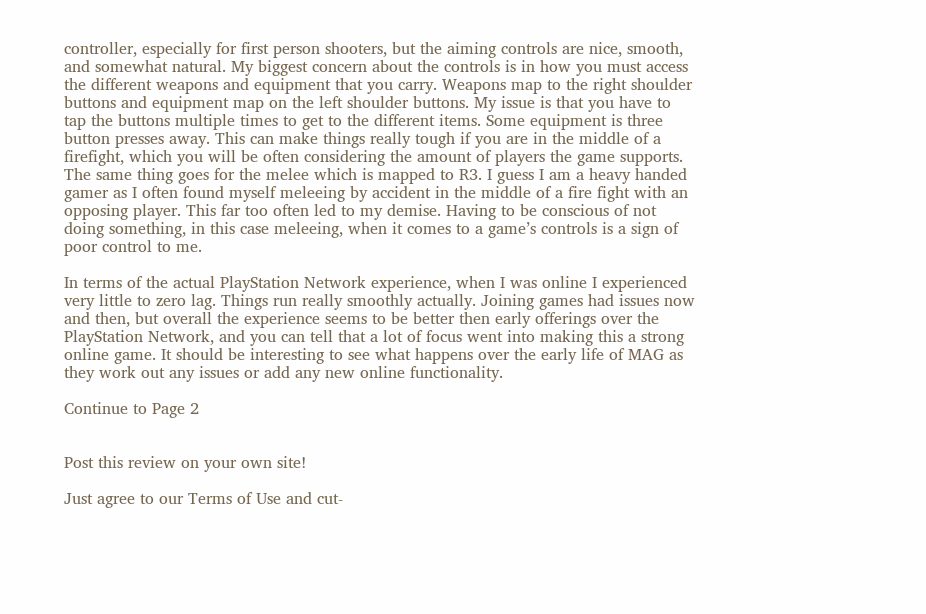controller, especially for first person shooters, but the aiming controls are nice, smooth, and somewhat natural. My biggest concern about the controls is in how you must access the different weapons and equipment that you carry. Weapons map to the right shoulder buttons and equipment map on the left shoulder buttons. My issue is that you have to tap the buttons multiple times to get to the different items. Some equipment is three button presses away. This can make things really tough if you are in the middle of a firefight, which you will be often considering the amount of players the game supports. The same thing goes for the melee which is mapped to R3. I guess I am a heavy handed gamer as I often found myself meleeing by accident in the middle of a fire fight with an opposing player. This far too often led to my demise. Having to be conscious of not doing something, in this case meleeing, when it comes to a game’s controls is a sign of poor control to me.

In terms of the actual PlayStation Network experience, when I was online I experienced very little to zero lag. Things run really smoothly actually. Joining games had issues now and then, but overall the experience seems to be better then early offerings over the PlayStation Network, and you can tell that a lot of focus went into making this a strong online game. It should be interesting to see what happens over the early life of MAG as they work out any issues or add any new online functionality.

Continue to Page 2


Post this review on your own site!

Just agree to our Terms of Use and cut-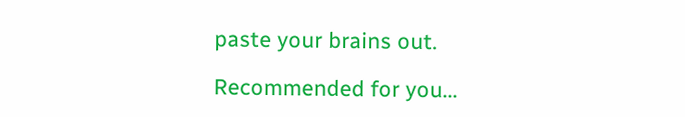paste your brains out.

Recommended for you...